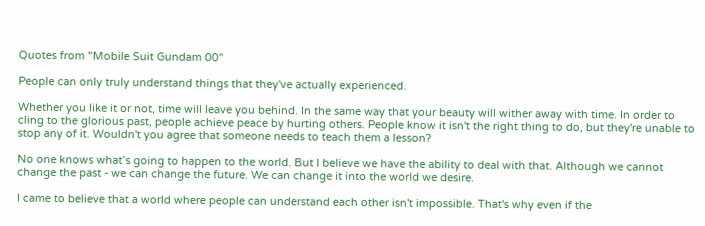Quotes from "Mobile Suit Gundam 00"

People can only truly understand things that they've actually experienced.

Whether you like it or not, time will leave you behind. In the same way that your beauty will wither away with time. In order to cling to the glorious past, people achieve peace by hurting others. People know it isn't the right thing to do, but they're unable to stop any of it. Wouldn't you agree that someone needs to teach them a lesson?

No one knows what’s going to happen to the world. But I believe we have the ability to deal with that. Although we cannot change the past - we can change the future. We can change it into the world we desire.

I came to believe that a world where people can understand each other isn't impossible. That's why even if the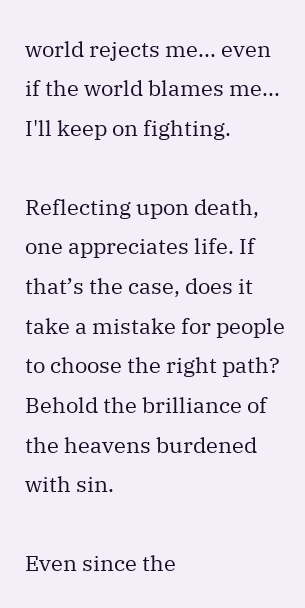world rejects me... even if the world blames me... I'll keep on fighting.

Reflecting upon death, one appreciates life. If that’s the case, does it take a mistake for people to choose the right path? Behold the brilliance of the heavens burdened with sin.

Even since the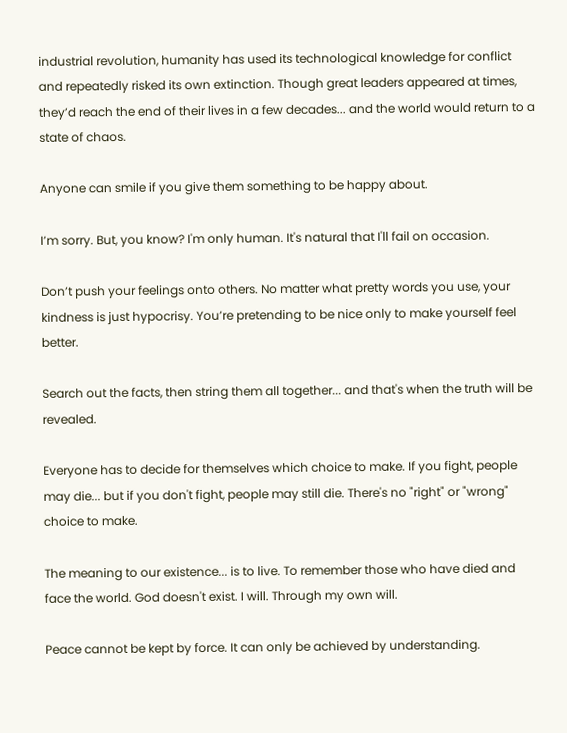industrial revolution, humanity has used its technological knowledge for conflict and repeatedly risked its own extinction. Though great leaders appeared at times, they’d reach the end of their lives in a few decades... and the world would return to a state of chaos.

Anyone can smile if you give them something to be happy about.

I’m sorry. But, you know? I'm only human. It's natural that I'll fail on occasion.

Don’t push your feelings onto others. No matter what pretty words you use, your kindness is just hypocrisy. You’re pretending to be nice only to make yourself feel better.

Search out the facts, then string them all together... and that's when the truth will be revealed.

Everyone has to decide for themselves which choice to make. If you fight, people may die... but if you don't fight, people may still die. There's no "right" or "wrong" choice to make.

The meaning to our existence... is to live. To remember those who have died and face the world. God doesn't exist. I will. Through my own will.

Peace cannot be kept by force. It can only be achieved by understanding.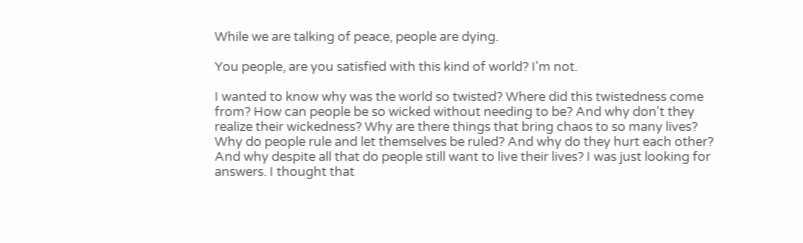While we are talking of peace, people are dying.

You people, are you satisfied with this kind of world? I'm not.

I wanted to know why was the world so twisted? Where did this twistedness come from? How can people be so wicked without needing to be? And why don't they realize their wickedness? Why are there things that bring chaos to so many lives? Why do people rule and let themselves be ruled? And why do they hurt each other? And why despite all that do people still want to live their lives? I was just looking for answers. I thought that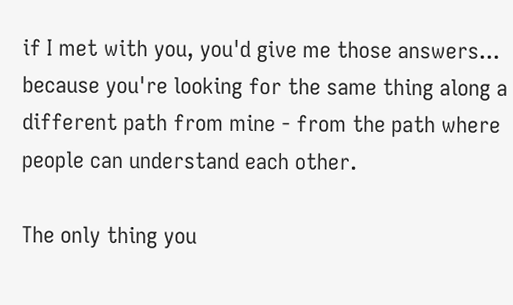if I met with you, you'd give me those answers... because you're looking for the same thing along a different path from mine - from the path where people can understand each other.

The only thing you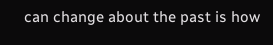can change about the past is how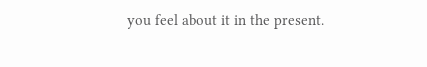you feel about it in the present.